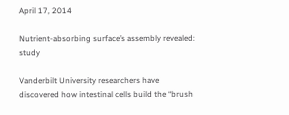April 17, 2014

Nutrient-absorbing surface’s assembly revealed: study

Vanderbilt University researchers have discovered how intestinal cells build the “brush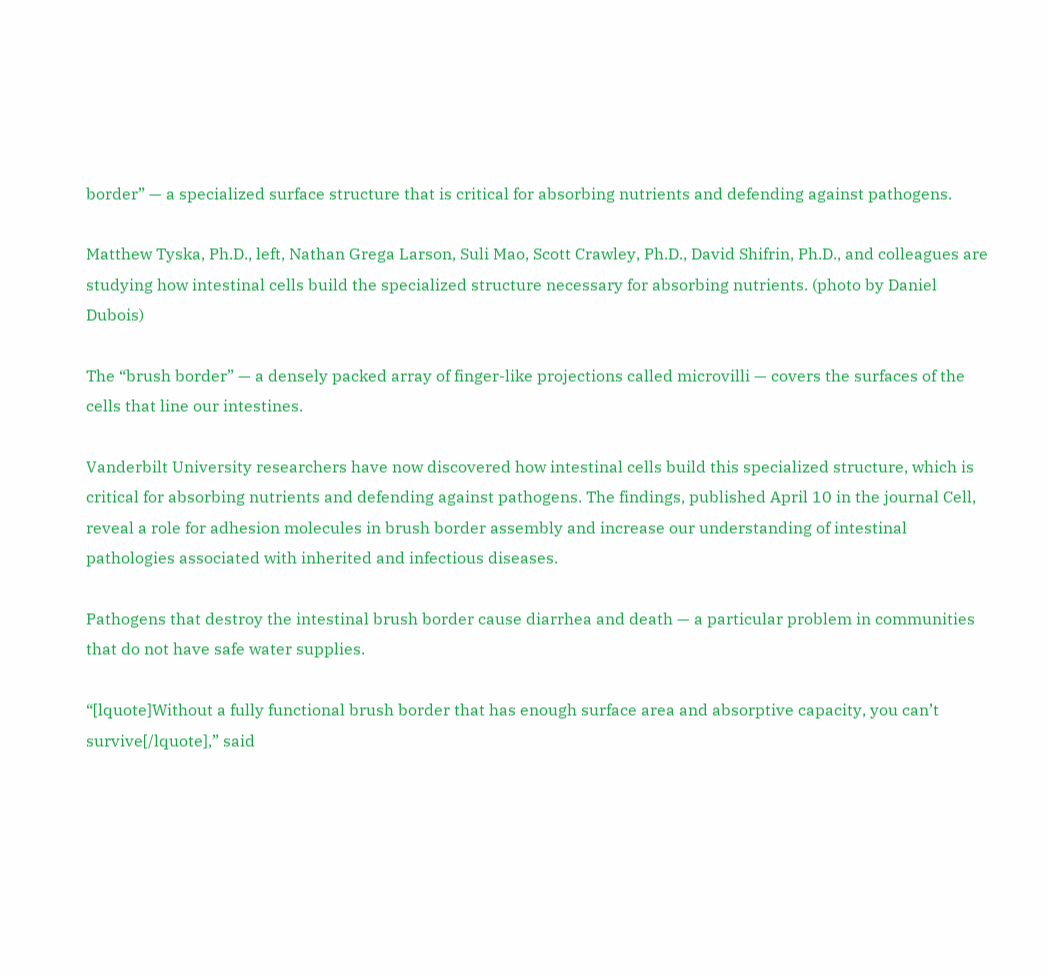border” — a specialized surface structure that is critical for absorbing nutrients and defending against pathogens.

Matthew Tyska, Ph.D., left, Nathan Grega Larson, Suli Mao, Scott Crawley, Ph.D., David Shifrin, Ph.D., and colleagues are studying how intestinal cells build the specialized structure necessary for absorbing nutrients. (photo by Daniel Dubois)

The “brush border” — a densely packed array of finger-like projections called microvilli — covers the surfaces of the cells that line our intestines.

Vanderbilt University researchers have now discovered how intestinal cells build this specialized structure, which is critical for absorbing nutrients and defending against pathogens. The findings, published April 10 in the journal Cell, reveal a role for adhesion molecules in brush border assembly and increase our understanding of intestinal pathologies associated with inherited and infectious diseases.

Pathogens that destroy the intestinal brush border cause diarrhea and death — a particular problem in communities that do not have safe water supplies.

“[lquote]Without a fully functional brush border that has enough surface area and absorptive capacity, you can’t survive[/lquote],” said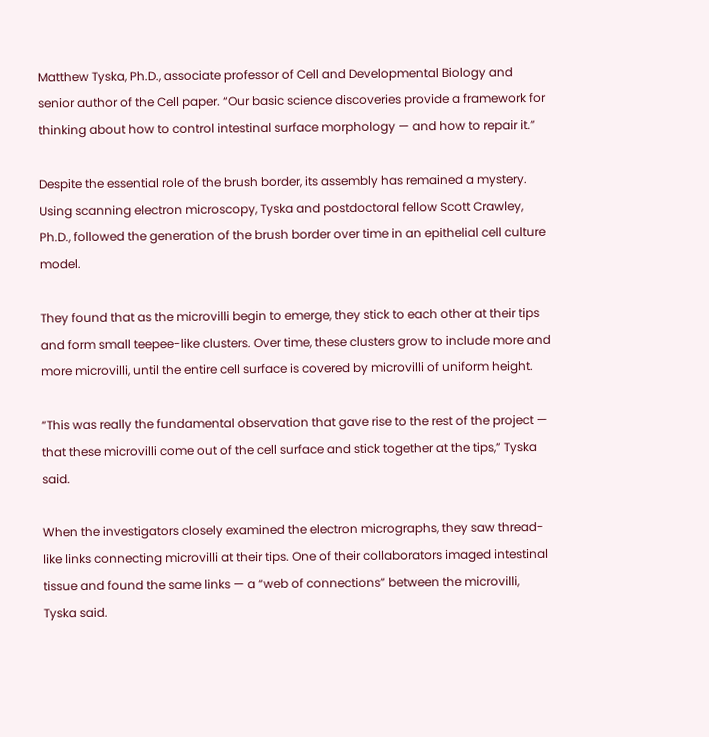Matthew Tyska, Ph.D., associate professor of Cell and Developmental Biology and senior author of the Cell paper. “Our basic science discoveries provide a framework for thinking about how to control intestinal surface morphology — and how to repair it.”

Despite the essential role of the brush border, its assembly has remained a mystery. Using scanning electron microscopy, Tyska and postdoctoral fellow Scott Crawley, Ph.D., followed the generation of the brush border over time in an epithelial cell culture model.

They found that as the microvilli begin to emerge, they stick to each other at their tips and form small teepee-like clusters. Over time, these clusters grow to include more and more microvilli, until the entire cell surface is covered by microvilli of uniform height.

“This was really the fundamental observation that gave rise to the rest of the project — that these microvilli come out of the cell surface and stick together at the tips,” Tyska said.

When the investigators closely examined the electron micrographs, they saw thread-like links connecting microvilli at their tips. One of their collaborators imaged intestinal tissue and found the same links — a “web of connections” between the microvilli, Tyska said.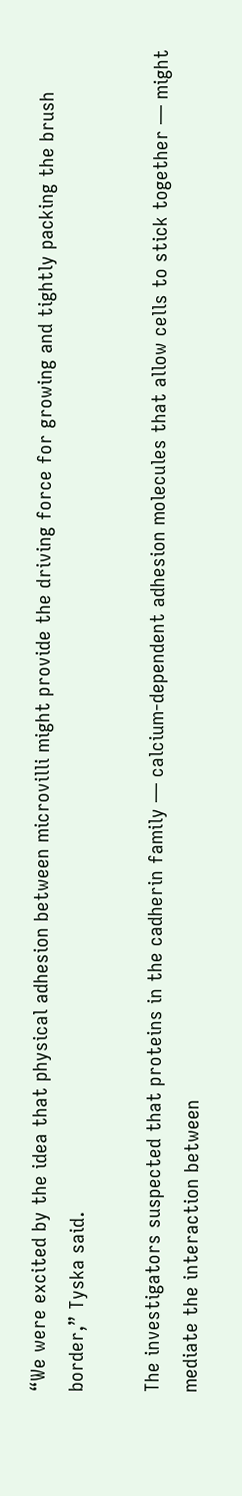“We were excited by the idea that physical adhesion between microvilli might provide the driving force for growing and tightly packing the brush border,” Tyska said.

The investigators suspected that proteins in the cadherin family — calcium-dependent adhesion molecules that allow cells to stick together — might mediate the interaction between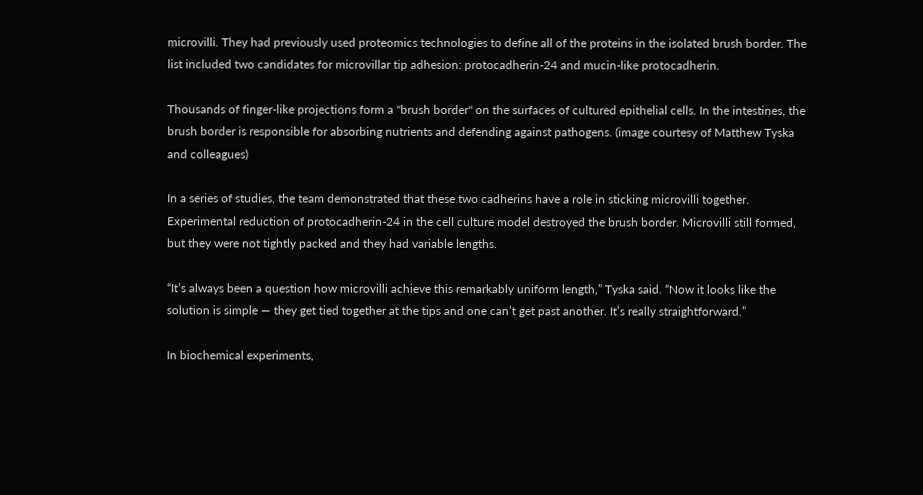microvilli. They had previously used proteomics technologies to define all of the proteins in the isolated brush border. The list included two candidates for microvillar tip adhesion: protocadherin-24 and mucin-like protocadherin.

Thousands of finger-like projections form a "brush border" on the surfaces of cultured epithelial cells. In the intestines, the brush border is responsible for absorbing nutrients and defending against pathogens. (image courtesy of Matthew Tyska and colleagues)

In a series of studies, the team demonstrated that these two cadherins have a role in sticking microvilli together. Experimental reduction of protocadherin-24 in the cell culture model destroyed the brush border. Microvilli still formed, but they were not tightly packed and they had variable lengths.

“It’s always been a question how microvilli achieve this remarkably uniform length,” Tyska said. “Now it looks like the solution is simple — they get tied together at the tips and one can’t get past another. It’s really straightforward.”

In biochemical experiments,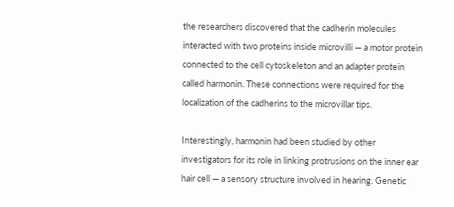the researchers discovered that the cadherin molecules interacted with two proteins inside microvilli — a motor protein connected to the cell cytoskeleton and an adapter protein called harmonin. These connections were required for the localization of the cadherins to the microvillar tips.

Interestingly, harmonin had been studied by other investigators for its role in linking protrusions on the inner ear hair cell — a sensory structure involved in hearing. Genetic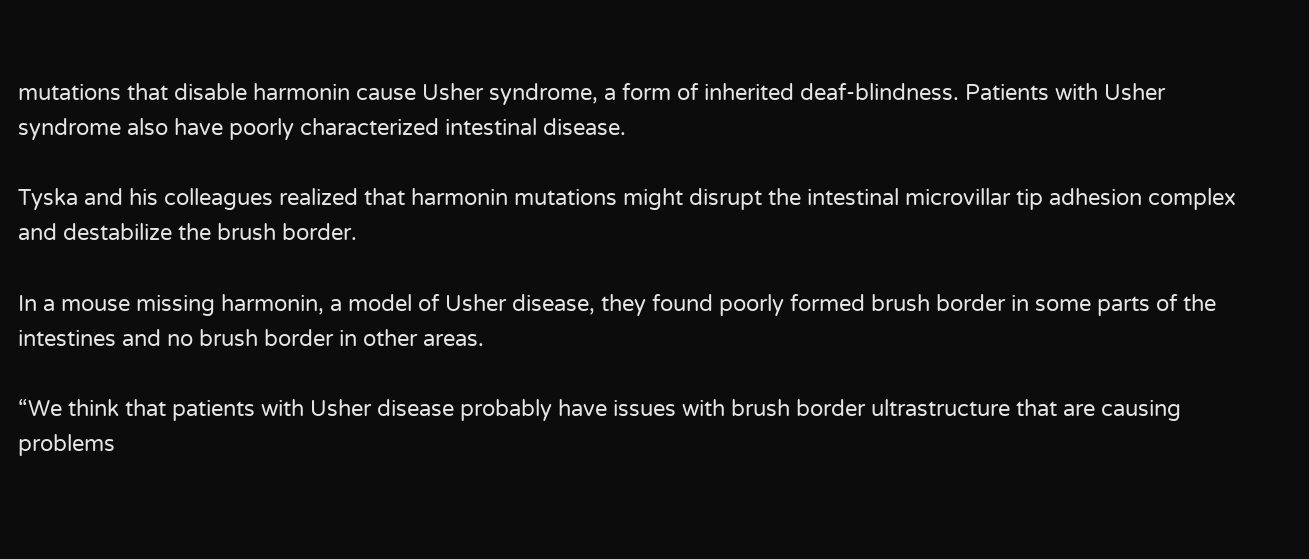mutations that disable harmonin cause Usher syndrome, a form of inherited deaf-blindness. Patients with Usher syndrome also have poorly characterized intestinal disease.

Tyska and his colleagues realized that harmonin mutations might disrupt the intestinal microvillar tip adhesion complex and destabilize the brush border.

In a mouse missing harmonin, a model of Usher disease, they found poorly formed brush border in some parts of the intestines and no brush border in other areas.

“We think that patients with Usher disease probably have issues with brush border ultrastructure that are causing problems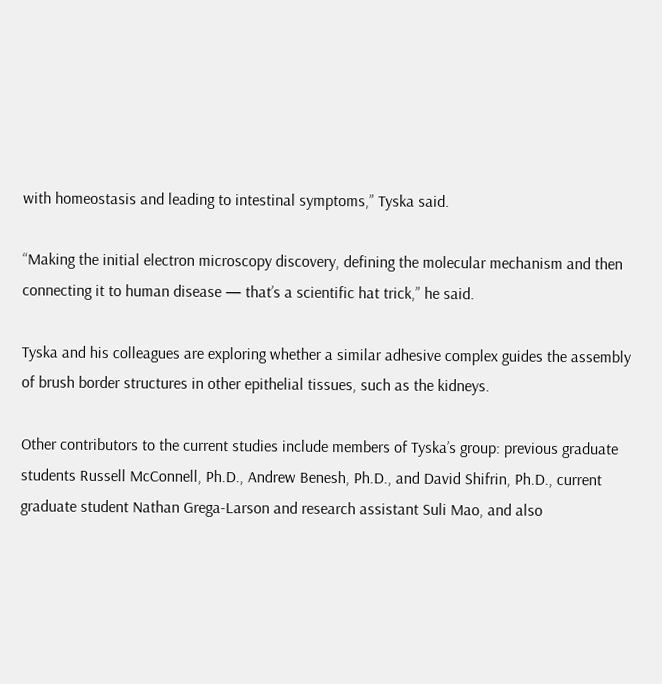with homeostasis and leading to intestinal symptoms,” Tyska said.

“Making the initial electron microscopy discovery, defining the molecular mechanism and then connecting it to human disease — that’s a scientific hat trick,” he said.

Tyska and his colleagues are exploring whether a similar adhesive complex guides the assembly of brush border structures in other epithelial tissues, such as the kidneys.

Other contributors to the current studies include members of Tyska’s group: previous graduate students Russell McConnell, Ph.D., Andrew Benesh, Ph.D., and David Shifrin, Ph.D., current graduate student Nathan Grega-Larson and research assistant Suli Mao, and also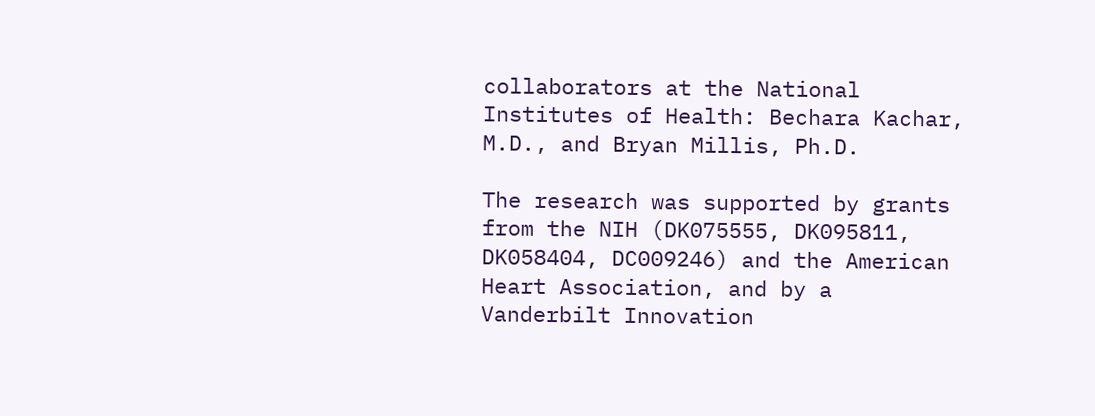collaborators at the National Institutes of Health: Bechara Kachar, M.D., and Bryan Millis, Ph.D.

The research was supported by grants from the NIH (DK075555, DK095811, DK058404, DC009246) and the American Heart Association, and by a Vanderbilt Innovation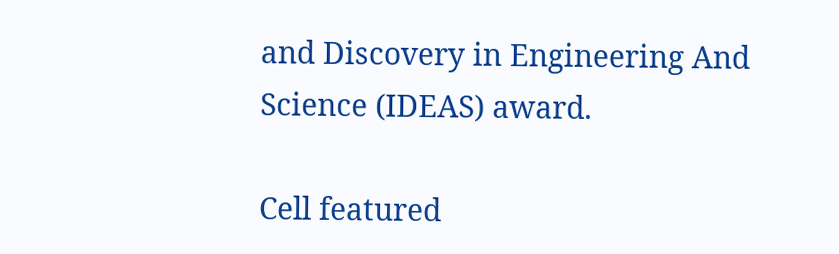and Discovery in Engineering And Science (IDEAS) award.

Cell featured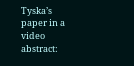Tyska’s paper in a video abstract: